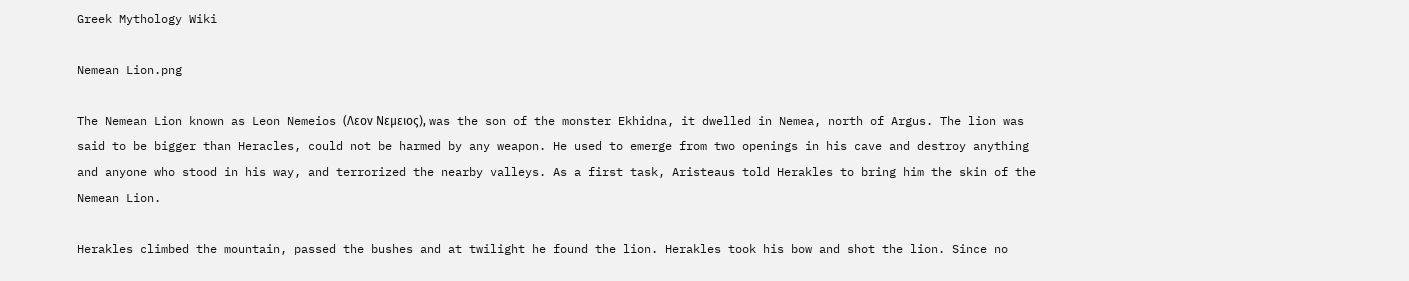Greek Mythology Wiki

Nemean Lion.png

The Nemean Lion known as Leon Nemeios (Λεον Νεμειος), was the son of the monster Ekhidna, it dwelled in Nemea, north of Argus. The lion was said to be bigger than Heracles, could not be harmed by any weapon. He used to emerge from two openings in his cave and destroy anything and anyone who stood in his way, and terrorized the nearby valleys. As a first task, Aristeaus told Herakles to bring him the skin of the Nemean Lion.

Herakles climbed the mountain, passed the bushes and at twilight he found the lion. Herakles took his bow and shot the lion. Since no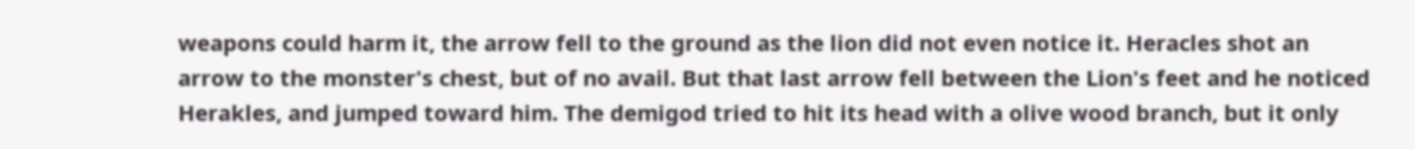weapons could harm it, the arrow fell to the ground as the lion did not even notice it. Heracles shot an arrow to the monster's chest, but of no avail. But that last arrow fell between the Lion's feet and he noticed Herakles, and jumped toward him. The demigod tried to hit its head with a olive wood branch, but it only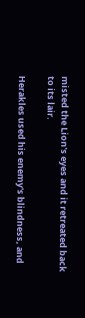misted the Lion's eyes and it retreated back to its lair.

Herakles used his enemy's blindness, and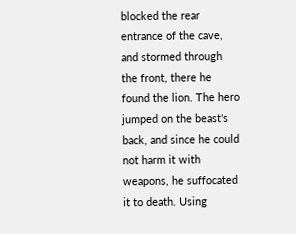blocked the rear entrance of the cave, and stormed through the front, there he found the lion. The hero jumped on the beast's back, and since he could not harm it with weapons, he suffocated it to death. Using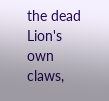the dead Lion's own claws,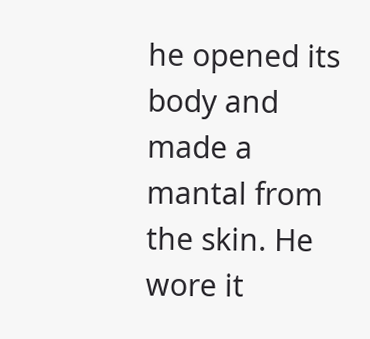he opened its body and made a mantal from the skin. He wore it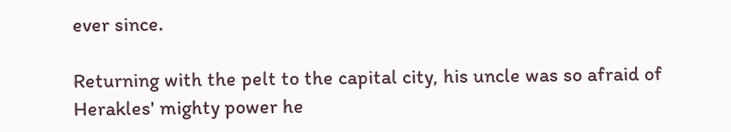ever since.

Returning with the pelt to the capital city, his uncle was so afraid of Herakles' mighty power he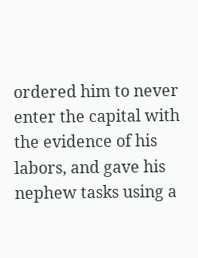ordered him to never enter the capital with the evidence of his labors, and gave his nephew tasks using a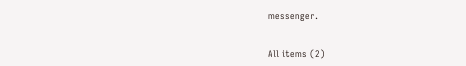messenger.


All items (2)